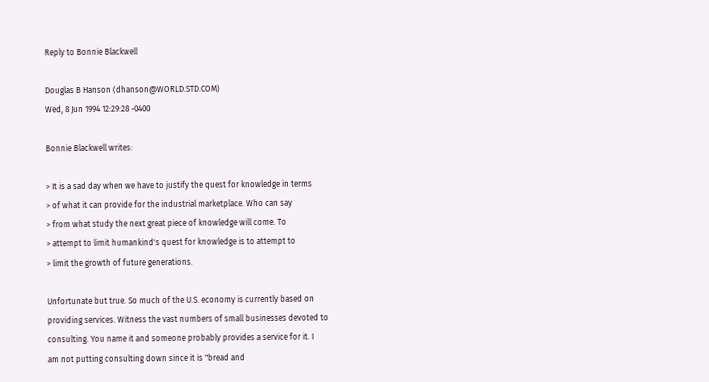Reply to Bonnie Blackwell

Douglas B Hanson (dhanson@WORLD.STD.COM)
Wed, 8 Jun 1994 12:29:28 -0400

Bonnie Blackwell writes:

> It is a sad day when we have to justify the quest for knowledge in terms
> of what it can provide for the industrial marketplace. Who can say
> from what study the next great piece of knowledge will come. To
> attempt to limit humankind's quest for knowledge is to attempt to
> limit the growth of future generations.

Unfortunate but true. So much of the U.S. economy is currently based on
providing services. Witness the vast numbers of small businesses devoted to
consulting. You name it and someone probably provides a service for it. I
am not putting consulting down since it is "bread and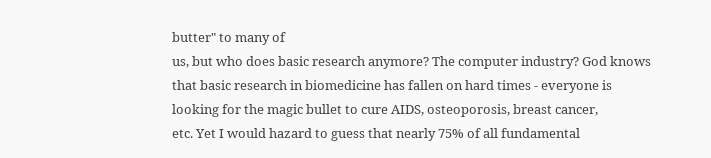butter" to many of
us, but who does basic research anymore? The computer industry? God knows
that basic research in biomedicine has fallen on hard times - everyone is
looking for the magic bullet to cure AIDS, osteoporosis, breast cancer,
etc. Yet I would hazard to guess that nearly 75% of all fundamental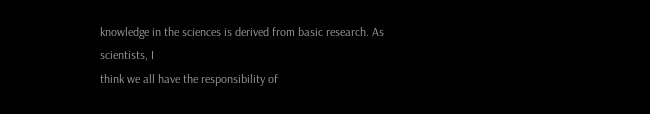knowledge in the sciences is derived from basic research. As scientists, I
think we all have the responsibility of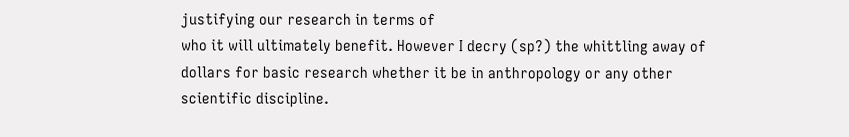justifying our research in terms of
who it will ultimately benefit. However I decry (sp?) the whittling away of
dollars for basic research whether it be in anthropology or any other
scientific discipline.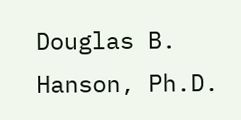Douglas B. Hanson, Ph.D.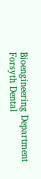Bioengineering Department
Forsyth Dental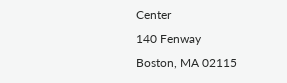Center
140 Fenway
Boston, MA 02115